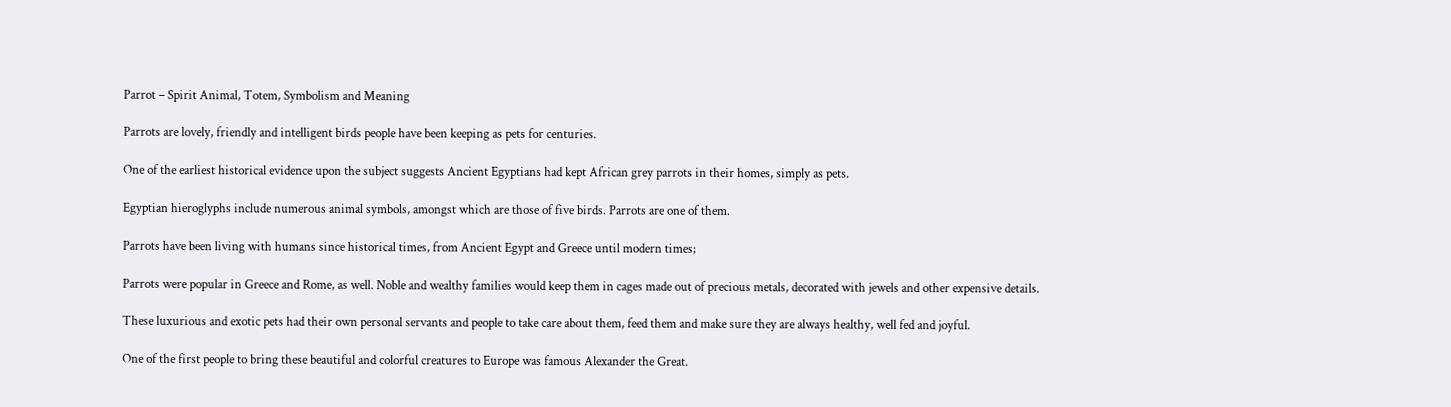Parrot – Spirit Animal, Totem, Symbolism and Meaning

Parrots are lovely, friendly and intelligent birds people have been keeping as pets for centuries.

One of the earliest historical evidence upon the subject suggests Ancient Egyptians had kept African grey parrots in their homes, simply as pets.

Egyptian hieroglyphs include numerous animal symbols, amongst which are those of five birds. Parrots are one of them.

Parrots have been living with humans since historical times, from Ancient Egypt and Greece until modern times;

Parrots were popular in Greece and Rome, as well. Noble and wealthy families would keep them in cages made out of precious metals, decorated with jewels and other expensive details.

These luxurious and exotic pets had their own personal servants and people to take care about them, feed them and make sure they are always healthy, well fed and joyful.

One of the first people to bring these beautiful and colorful creatures to Europe was famous Alexander the Great.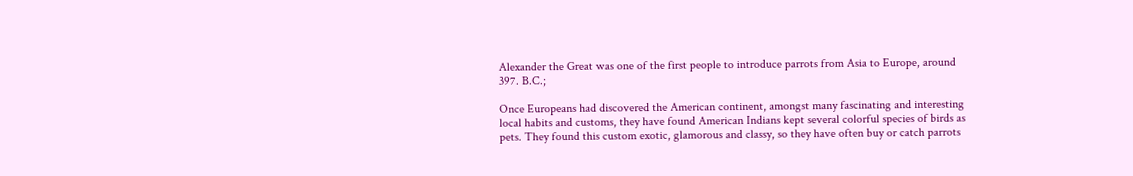Alexander the Great was one of the first people to introduce parrots from Asia to Europe, around 397. B.C.;

Once Europeans had discovered the American continent, amongst many fascinating and interesting local habits and customs, they have found American Indians kept several colorful species of birds as pets. They found this custom exotic, glamorous and classy, so they have often buy or catch parrots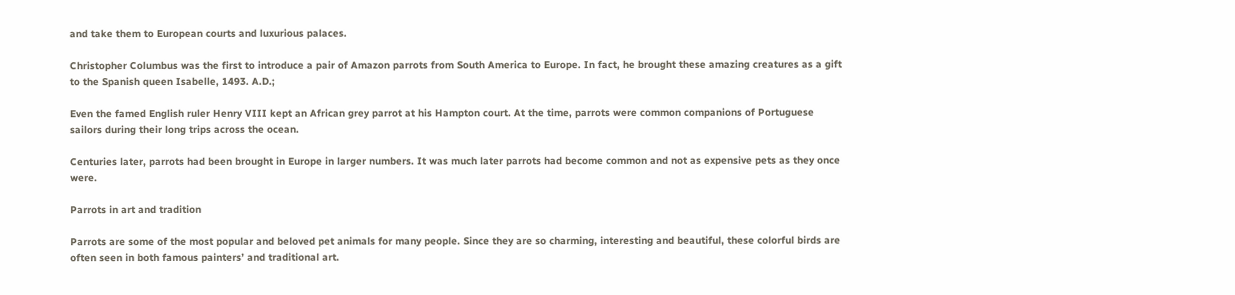and take them to European courts and luxurious palaces.

Christopher Columbus was the first to introduce a pair of Amazon parrots from South America to Europe. In fact, he brought these amazing creatures as a gift to the Spanish queen Isabelle, 1493. A.D.;

Even the famed English ruler Henry VIII kept an African grey parrot at his Hampton court. At the time, parrots were common companions of Portuguese sailors during their long trips across the ocean.

Centuries later, parrots had been brought in Europe in larger numbers. It was much later parrots had become common and not as expensive pets as they once were.

Parrots in art and tradition

Parrots are some of the most popular and beloved pet animals for many people. Since they are so charming, interesting and beautiful, these colorful birds are often seen in both famous painters’ and traditional art.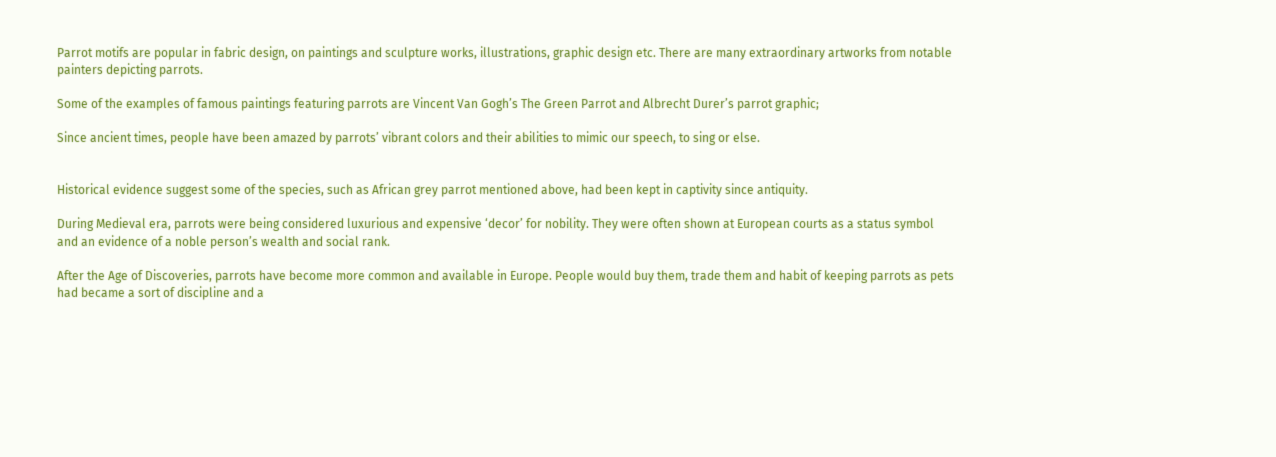Parrot motifs are popular in fabric design, on paintings and sculpture works, illustrations, graphic design etc. There are many extraordinary artworks from notable painters depicting parrots.

Some of the examples of famous paintings featuring parrots are Vincent Van Gogh’s The Green Parrot and Albrecht Durer’s parrot graphic;

Since ancient times, people have been amazed by parrots’ vibrant colors and their abilities to mimic our speech, to sing or else.


Historical evidence suggest some of the species, such as African grey parrot mentioned above, had been kept in captivity since antiquity.

During Medieval era, parrots were being considered luxurious and expensive ‘decor’ for nobility. They were often shown at European courts as a status symbol and an evidence of a noble person’s wealth and social rank.

After the Age of Discoveries, parrots have become more common and available in Europe. People would buy them, trade them and habit of keeping parrots as pets had became a sort of discipline and a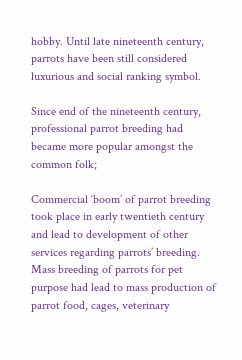hobby. Until late nineteenth century, parrots have been still considered luxurious and social ranking symbol.

Since end of the nineteenth century, professional parrot breeding had became more popular amongst the common folk;

Commercial ‘boom’ of parrot breeding took place in early twentieth century and lead to development of other services regarding parrots’ breeding. Mass breeding of parrots for pet purpose had lead to mass production of parrot food, cages, veterinary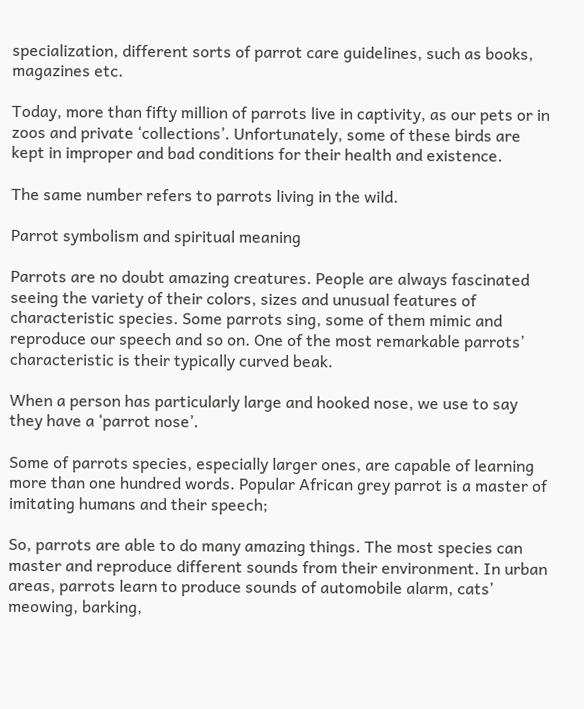specialization, different sorts of parrot care guidelines, such as books, magazines etc.

Today, more than fifty million of parrots live in captivity, as our pets or in zoos and private ‘collections’. Unfortunately, some of these birds are kept in improper and bad conditions for their health and existence.

The same number refers to parrots living in the wild.

Parrot symbolism and spiritual meaning

Parrots are no doubt amazing creatures. People are always fascinated seeing the variety of their colors, sizes and unusual features of characteristic species. Some parrots sing, some of them mimic and reproduce our speech and so on. One of the most remarkable parrots’ characteristic is their typically curved beak.

When a person has particularly large and hooked nose, we use to say they have a ‘parrot nose’.

Some of parrots species, especially larger ones, are capable of learning more than one hundred words. Popular African grey parrot is a master of imitating humans and their speech;

So, parrots are able to do many amazing things. The most species can master and reproduce different sounds from their environment. In urban areas, parrots learn to produce sounds of automobile alarm, cats’ meowing, barking,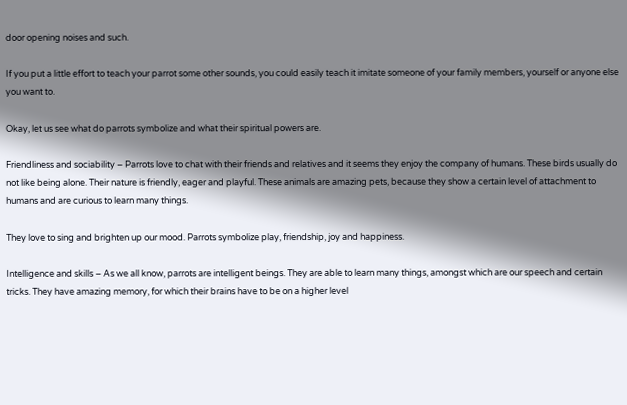door opening noises and such.

If you put a little effort to teach your parrot some other sounds, you could easily teach it imitate someone of your family members, yourself or anyone else you want to.

Okay, let us see what do parrots symbolize and what their spiritual powers are.

Friendliness and sociability – Parrots love to chat with their friends and relatives and it seems they enjoy the company of humans. These birds usually do not like being alone. Their nature is friendly, eager and playful. These animals are amazing pets, because they show a certain level of attachment to humans and are curious to learn many things.

They love to sing and brighten up our mood. Parrots symbolize play, friendship, joy and happiness.

Intelligence and skills – As we all know, parrots are intelligent beings. They are able to learn many things, amongst which are our speech and certain tricks. They have amazing memory, for which their brains have to be on a higher level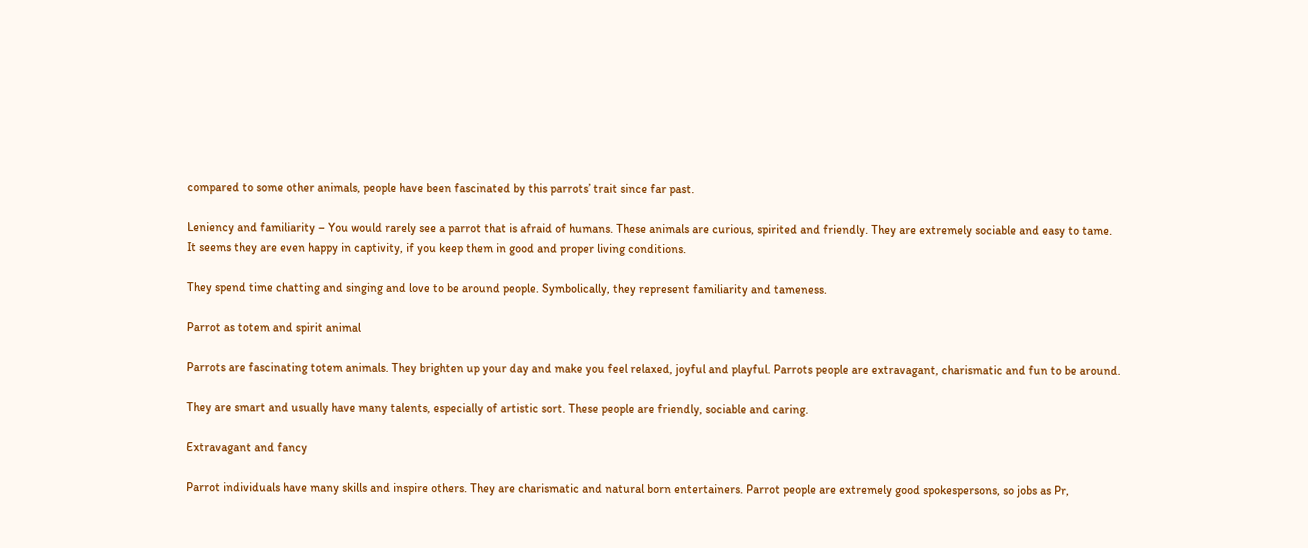compared to some other animals, people have been fascinated by this parrots’ trait since far past.

Leniency and familiarity – You would rarely see a parrot that is afraid of humans. These animals are curious, spirited and friendly. They are extremely sociable and easy to tame. It seems they are even happy in captivity, if you keep them in good and proper living conditions.

They spend time chatting and singing and love to be around people. Symbolically, they represent familiarity and tameness.

Parrot as totem and spirit animal

Parrots are fascinating totem animals. They brighten up your day and make you feel relaxed, joyful and playful. Parrots people are extravagant, charismatic and fun to be around.

They are smart and usually have many talents, especially of artistic sort. These people are friendly, sociable and caring.

Extravagant and fancy

Parrot individuals have many skills and inspire others. They are charismatic and natural born entertainers. Parrot people are extremely good spokespersons, so jobs as Pr,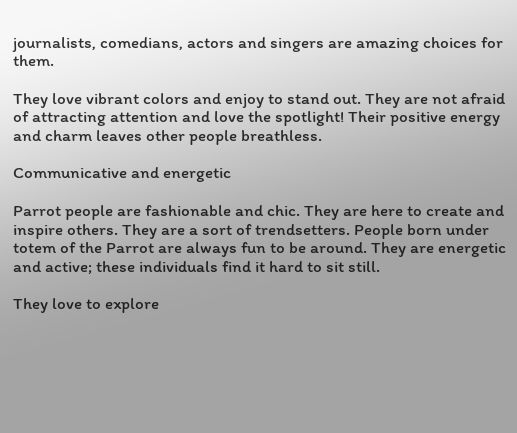journalists, comedians, actors and singers are amazing choices for them.

They love vibrant colors and enjoy to stand out. They are not afraid of attracting attention and love the spotlight! Their positive energy and charm leaves other people breathless.

Communicative and energetic

Parrot people are fashionable and chic. They are here to create and inspire others. They are a sort of trendsetters. People born under totem of the Parrot are always fun to be around. They are energetic and active; these individuals find it hard to sit still.

They love to explore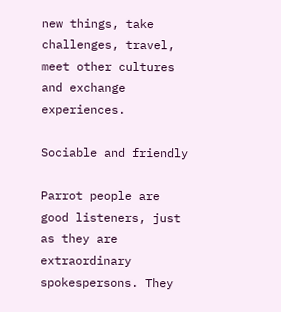new things, take challenges, travel, meet other cultures and exchange experiences.

Sociable and friendly

Parrot people are good listeners, just as they are extraordinary spokespersons. They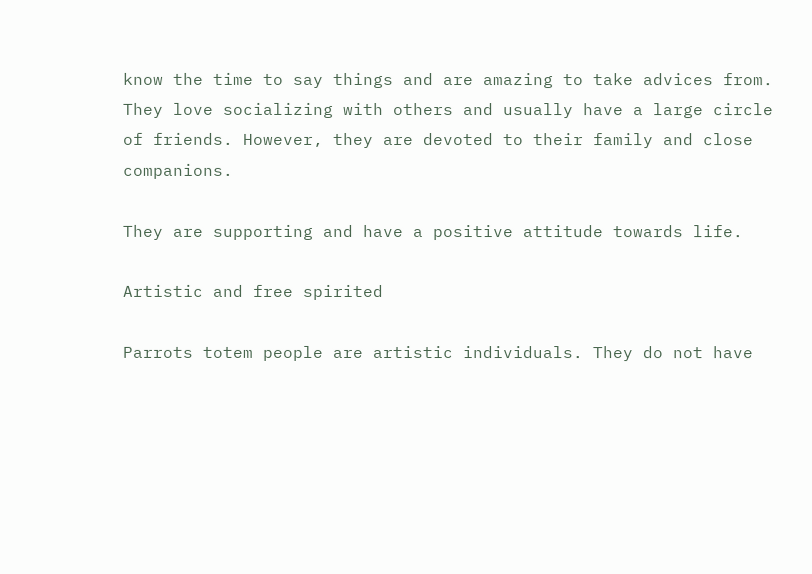know the time to say things and are amazing to take advices from. They love socializing with others and usually have a large circle of friends. However, they are devoted to their family and close companions.

They are supporting and have a positive attitude towards life.

Artistic and free spirited

Parrots totem people are artistic individuals. They do not have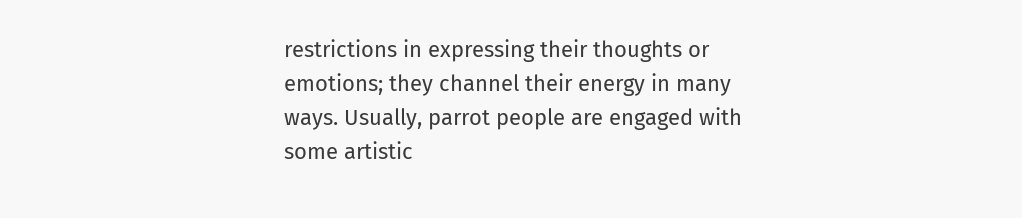restrictions in expressing their thoughts or emotions; they channel their energy in many ways. Usually, parrot people are engaged with some artistic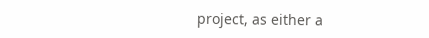project, as either a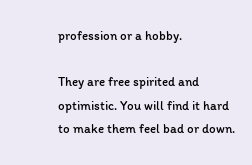profession or a hobby.

They are free spirited and optimistic. You will find it hard to make them feel bad or down.